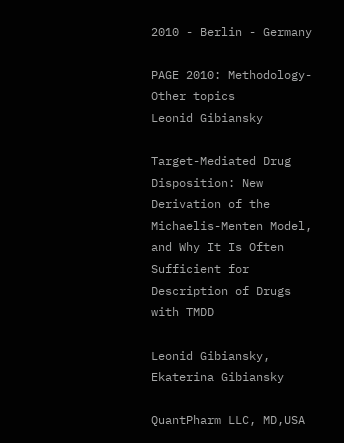2010 - Berlin - Germany

PAGE 2010: Methodology- Other topics
Leonid Gibiansky

Target-Mediated Drug Disposition: New Derivation of the Michaelis-Menten Model, and Why It Is Often Sufficient for Description of Drugs with TMDD

Leonid Gibiansky, Ekaterina Gibiansky

QuantPharm LLC, MD,USA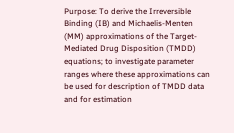Purpose: To derive the Irreversible Binding (IB) and Michaelis-Menten (MM) approximations of the Target-Mediated Drug Disposition (TMDD) equations; to investigate parameter ranges where these approximations can be used for description of TMDD data and for estimation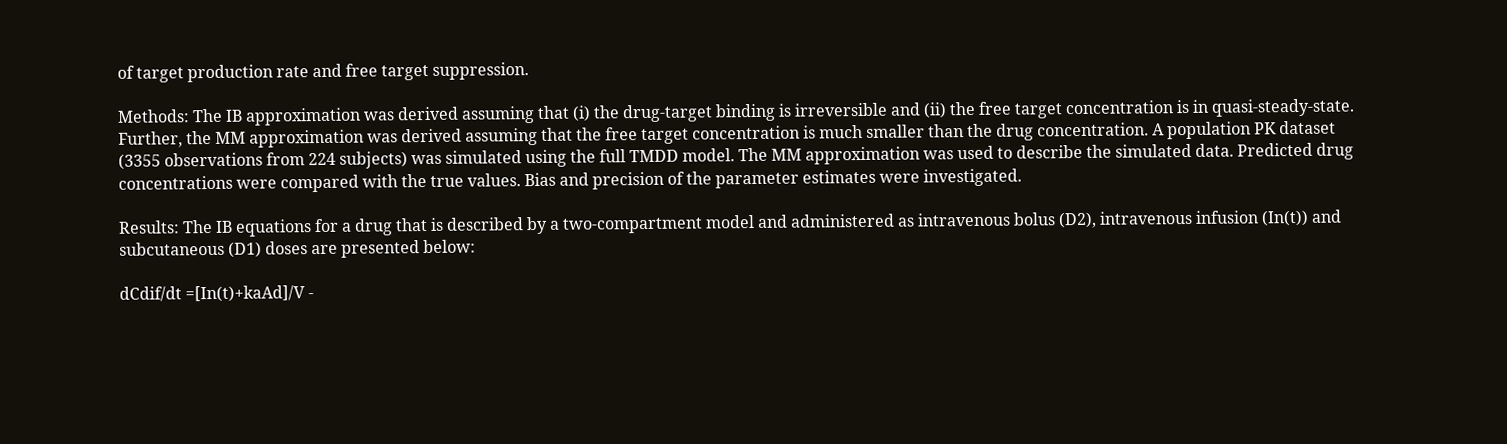of target production rate and free target suppression.

Methods: The IB approximation was derived assuming that (i) the drug-target binding is irreversible and (ii) the free target concentration is in quasi-steady-state. Further, the MM approximation was derived assuming that the free target concentration is much smaller than the drug concentration. A population PK dataset (3355 observations from 224 subjects) was simulated using the full TMDD model. The MM approximation was used to describe the simulated data. Predicted drug concentrations were compared with the true values. Bias and precision of the parameter estimates were investigated.

Results: The IB equations for a drug that is described by a two-compartment model and administered as intravenous bolus (D2), intravenous infusion (In(t)) and subcutaneous (D1) doses are presented below:

dCdif/dt =[In(t)+kaAd]/V -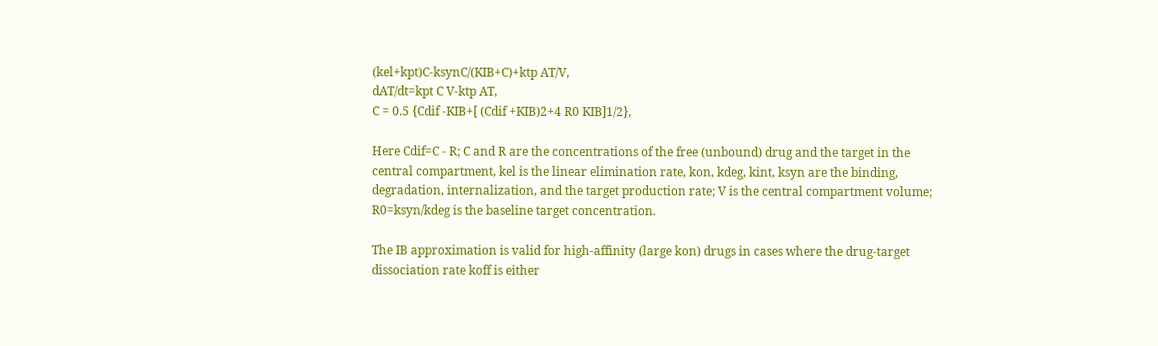(kel+kpt)C-ksynC/(KIB+C)+ktp AT/V,
dAT/dt=kpt C V-ktp AT,
C = 0.5 {Cdif -KIB+[ (Cdif +KIB)2+4 R0 KIB]1/2},

Here Cdif=C - R; C and R are the concentrations of the free (unbound) drug and the target in the central compartment, kel is the linear elimination rate, kon, kdeg, kint, ksyn are the binding, degradation, internalization, and the target production rate; V is the central compartment volume; R0=ksyn/kdeg is the baseline target concentration.

The IB approximation is valid for high-affinity (large kon) drugs in cases where the drug-target dissociation rate koff is either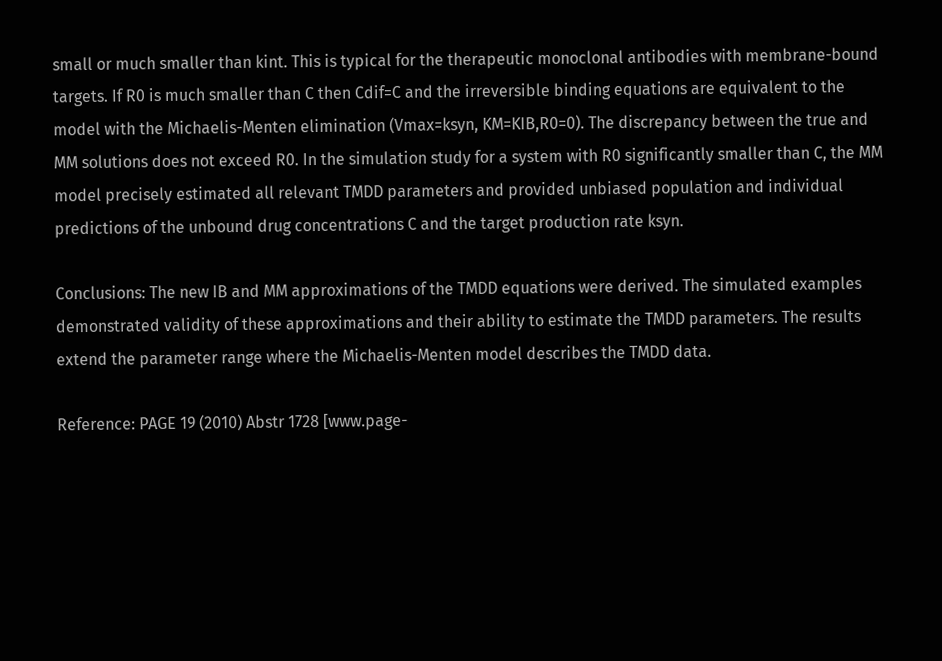small or much smaller than kint. This is typical for the therapeutic monoclonal antibodies with membrane-bound targets. If R0 is much smaller than C then Cdif=C and the irreversible binding equations are equivalent to the model with the Michaelis-Menten elimination (Vmax=ksyn, KM=KIB,R0=0). The discrepancy between the true and MM solutions does not exceed R0. In the simulation study for a system with R0 significantly smaller than C, the MM model precisely estimated all relevant TMDD parameters and provided unbiased population and individual predictions of the unbound drug concentrations C and the target production rate ksyn.

Conclusions: The new IB and MM approximations of the TMDD equations were derived. The simulated examples demonstrated validity of these approximations and their ability to estimate the TMDD parameters. The results extend the parameter range where the Michaelis-Menten model describes the TMDD data.

Reference: PAGE 19 (2010) Abstr 1728 [www.page-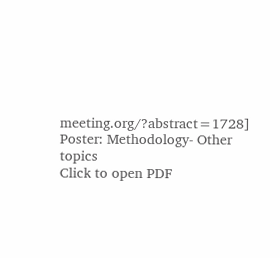meeting.org/?abstract=1728]
Poster: Methodology- Other topics
Click to open PDF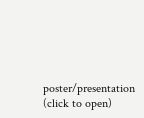poster/presentation (click to open)